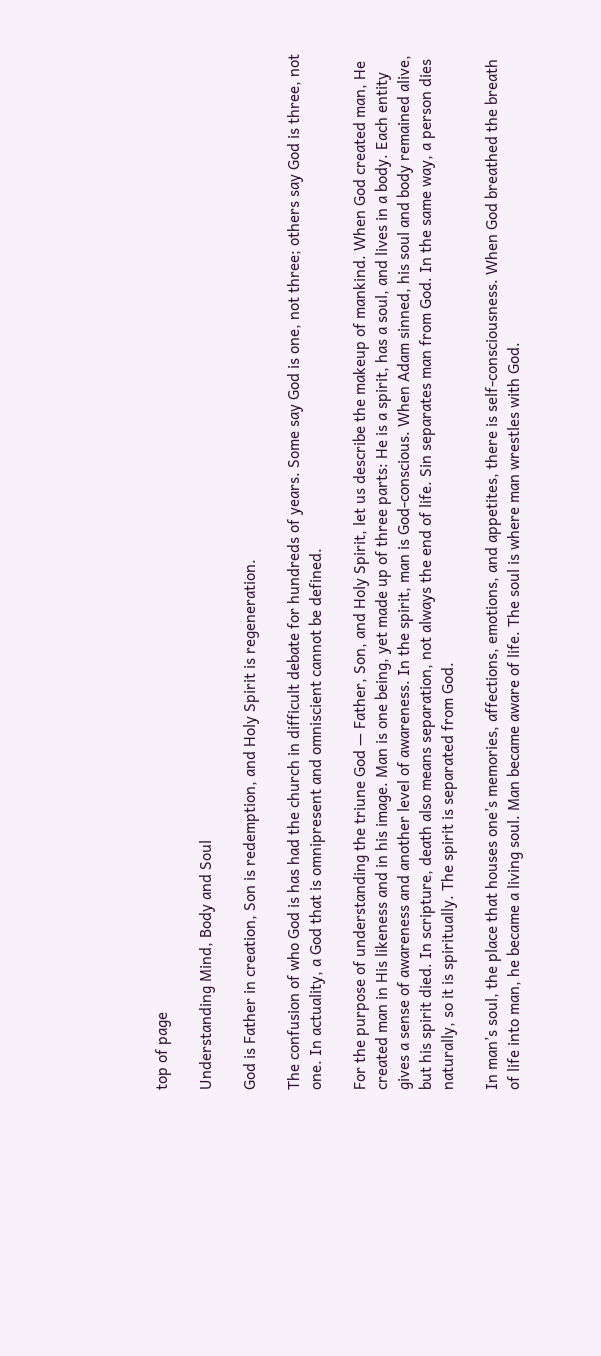top of page

Understanding Mind, Body and Soul

God is Father in creation, Son is redemption, and Holy Spirit is regeneration.

The confusion of who God is has had the church in difficult debate for hundreds of years. Some say God is one, not three; others say God is three, not one. In actuality, a God that is omnipresent and omniscient cannot be defined.

For the purpose of understanding the triune God — Father, Son, and Holy Spirit, let us describe the makeup of mankind. When God created man, He created man in His likeness and in his image. Man is one being, yet made up of three parts: He is a spirit, has a soul, and lives in a body. Each entity gives a sense of awareness and another level of awareness. In the spirit, man is God-conscious. When Adam sinned, his soul and body remained alive, but his spirit died. In scripture, death also means separation, not always the end of life. Sin separates man from God. In the same way, a person dies naturally, so it is spiritually. The spirit is separated from God.

In man’s soul, the place that houses one’s memories, affections, emotions, and appetites, there is self-consciousness. When God breathed the breath of life into man, he became a living soul. Man became aware of life. The soul is where man wrestles with God.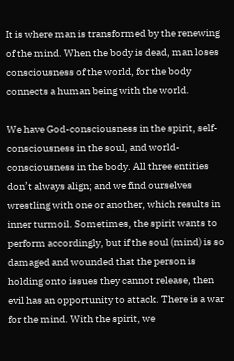It is where man is transformed by the renewing of the mind. When the body is dead, man loses consciousness of the world, for the body connects a human being with the world.

We have God-consciousness in the spirit, self-consciousness in the soul, and world-consciousness in the body. All three entities don’t always align; and we find ourselves wrestling with one or another, which results in inner turmoil. Sometimes, the spirit wants to perform accordingly, but if the soul (mind) is so damaged and wounded that the person is holding onto issues they cannot release, then evil has an opportunity to attack. There is a war for the mind. With the spirit, we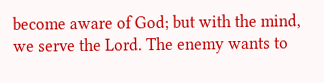become aware of God; but with the mind, we serve the Lord. The enemy wants to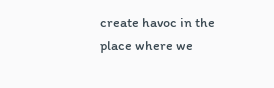create havoc in the place where we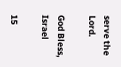serve the Lord.

God Bless, Israel

15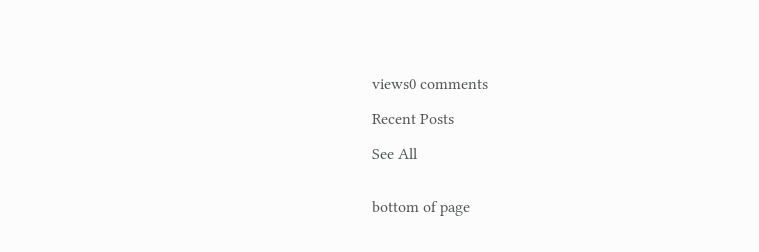views0 comments

Recent Posts

See All


bottom of page